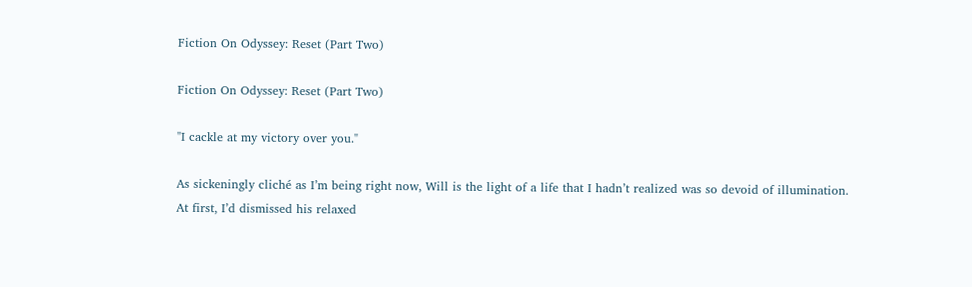Fiction On Odyssey: Reset (Part Two)

Fiction On Odyssey: Reset (Part Two)

"I cackle at my victory over you."

As sickeningly cliché as I’m being right now, Will is the light of a life that I hadn’t realized was so devoid of illumination. At first, I’d dismissed his relaxed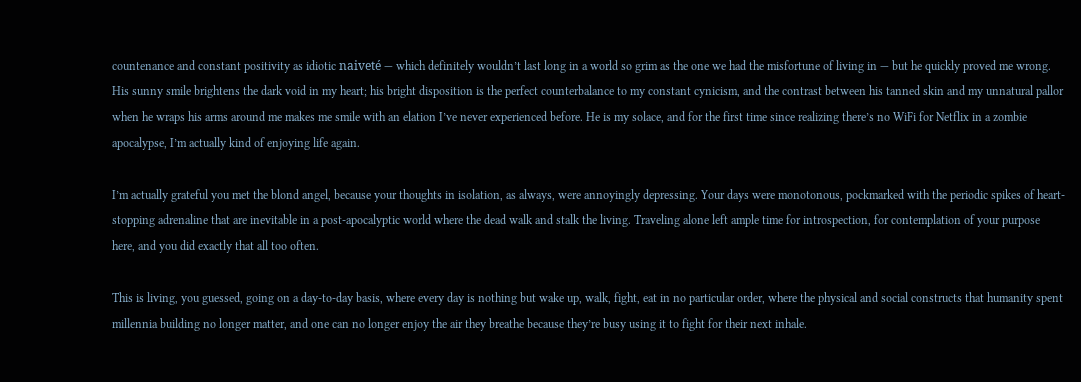countenance and constant positivity as idiotic naiveté — which definitely wouldn’t last long in a world so grim as the one we had the misfortune of living in — but he quickly proved me wrong. His sunny smile brightens the dark void in my heart; his bright disposition is the perfect counterbalance to my constant cynicism, and the contrast between his tanned skin and my unnatural pallor when he wraps his arms around me makes me smile with an elation I’ve never experienced before. He is my solace, and for the first time since realizing there’s no WiFi for Netflix in a zombie apocalypse, I’m actually kind of enjoying life again.

I’m actually grateful you met the blond angel, because your thoughts in isolation, as always, were annoyingly depressing. Your days were monotonous, pockmarked with the periodic spikes of heart-stopping adrenaline that are inevitable in a post-apocalyptic world where the dead walk and stalk the living. Traveling alone left ample time for introspection, for contemplation of your purpose here, and you did exactly that all too often.

This is living, you guessed, going on a day-to-day basis, where every day is nothing but wake up, walk, fight, eat in no particular order, where the physical and social constructs that humanity spent millennia building no longer matter, and one can no longer enjoy the air they breathe because they’re busy using it to fight for their next inhale.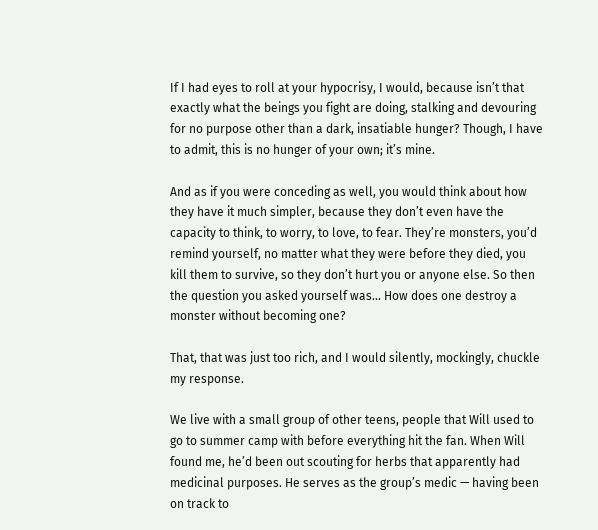If I had eyes to roll at your hypocrisy, I would, because isn’t that exactly what the beings you fight are doing, stalking and devouring for no purpose other than a dark, insatiable hunger? Though, I have to admit, this is no hunger of your own; it’s mine.

And as if you were conceding as well, you would think about how they have it much simpler, because they don’t even have the capacity to think, to worry, to love, to fear. They’re monsters, you’d remind yourself, no matter what they were before they died, you kill them to survive, so they don’t hurt you or anyone else. So then the question you asked yourself was… How does one destroy a monster without becoming one?

That, that was just too rich, and I would silently, mockingly, chuckle my response.

We live with a small group of other teens, people that Will used to go to summer camp with before everything hit the fan. When Will found me, he’d been out scouting for herbs that apparently had medicinal purposes. He serves as the group’s medic — having been on track to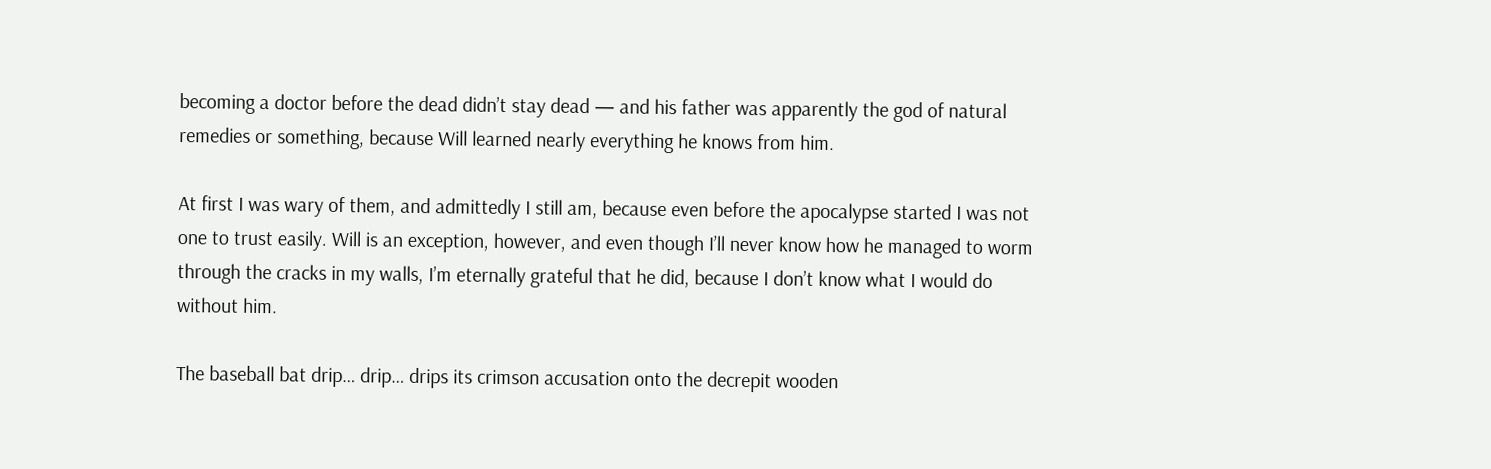becoming a doctor before the dead didn’t stay dead — and his father was apparently the god of natural remedies or something, because Will learned nearly everything he knows from him.

At first I was wary of them, and admittedly I still am, because even before the apocalypse started I was not one to trust easily. Will is an exception, however, and even though I’ll never know how he managed to worm through the cracks in my walls, I’m eternally grateful that he did, because I don’t know what I would do without him.

The baseball bat drip… drip… drips its crimson accusation onto the decrepit wooden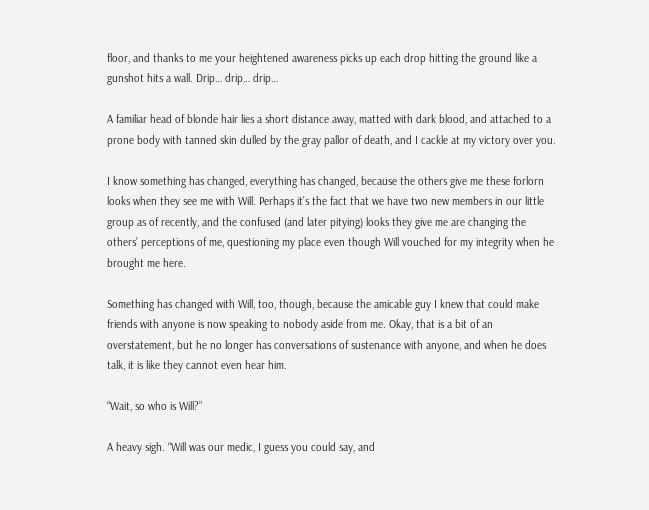floor, and thanks to me your heightened awareness picks up each drop hitting the ground like a gunshot hits a wall. Drip… drip… drip…

A familiar head of blonde hair lies a short distance away, matted with dark blood, and attached to a prone body with tanned skin dulled by the gray pallor of death, and I cackle at my victory over you.

I know something has changed, everything has changed, because the others give me these forlorn looks when they see me with Will. Perhaps it’s the fact that we have two new members in our little group as of recently, and the confused (and later pitying) looks they give me are changing the others’ perceptions of me, questioning my place even though Will vouched for my integrity when he brought me here.

Something has changed with Will, too, though, because the amicable guy I knew that could make friends with anyone is now speaking to nobody aside from me. Okay, that is a bit of an overstatement, but he no longer has conversations of sustenance with anyone, and when he does talk, it is like they cannot even hear him.

“Wait, so who is Will?”

A heavy sigh. “Will was our medic, I guess you could say, and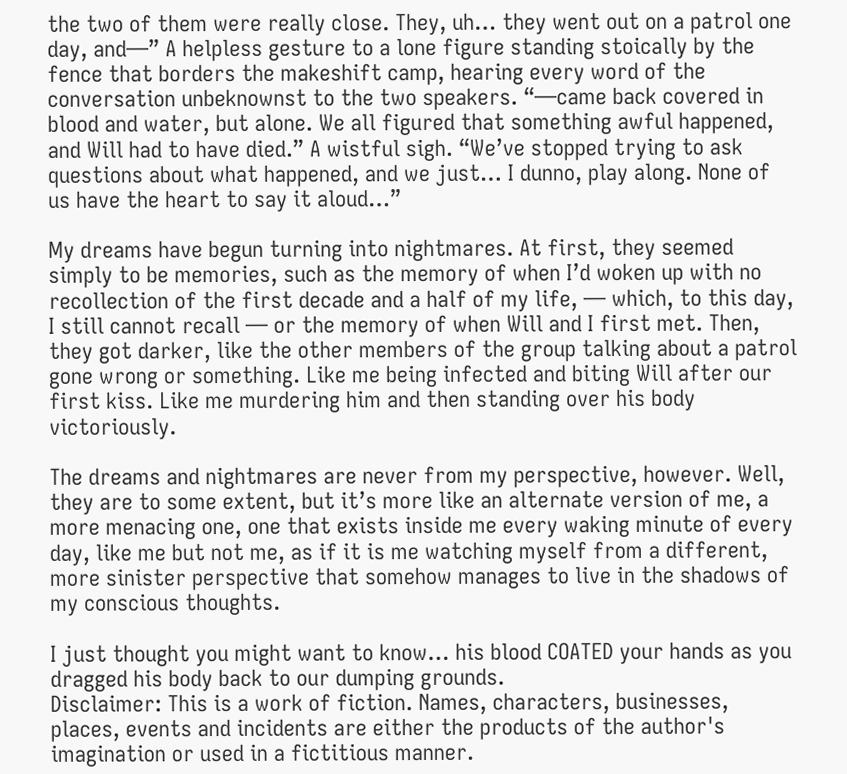the two of them were really close. They, uh… they went out on a patrol one day, and—” A helpless gesture to a lone figure standing stoically by the fence that borders the makeshift camp, hearing every word of the conversation unbeknownst to the two speakers. “—came back covered in blood and water, but alone. We all figured that something awful happened, and Will had to have died.” A wistful sigh. “We’ve stopped trying to ask questions about what happened, and we just… I dunno, play along. None of us have the heart to say it aloud…”

My dreams have begun turning into nightmares. At first, they seemed simply to be memories, such as the memory of when I’d woken up with no recollection of the first decade and a half of my life, — which, to this day, I still cannot recall — or the memory of when Will and I first met. Then, they got darker, like the other members of the group talking about a patrol gone wrong or something. Like me being infected and biting Will after our first kiss. Like me murdering him and then standing over his body victoriously.

The dreams and nightmares are never from my perspective, however. Well, they are to some extent, but it’s more like an alternate version of me, a more menacing one, one that exists inside me every waking minute of every day, like me but not me, as if it is me watching myself from a different, more sinister perspective that somehow manages to live in the shadows of my conscious thoughts.

I just thought you might want to know… his blood COATED your hands as you dragged his body back to our dumping grounds.
Disclaimer: This is a work of fiction. Names, characters, businesses, places, events and incidents are either the products of the author's imagination or used in a fictitious manner.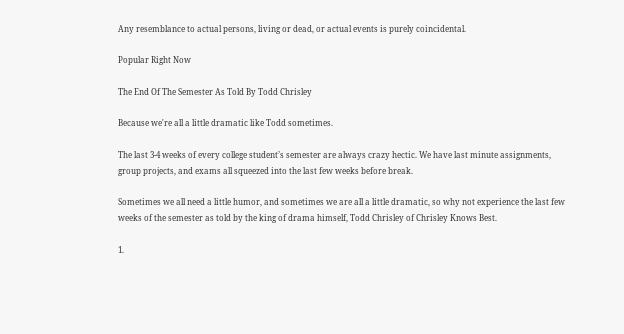Any resemblance to actual persons, living or dead, or actual events is purely coincidental.

Popular Right Now

The End Of The Semester As Told By Todd Chrisley

Because we're all a little dramatic like Todd sometimes.

The last 3-4 weeks of every college student’s semester are always crazy hectic. We have last minute assignments, group projects, and exams all squeezed into the last few weeks before break.

Sometimes we all need a little humor, and sometimes we are all a little dramatic, so why not experience the last few weeks of the semester as told by the king of drama himself, Todd Chrisley of Chrisley Knows Best.

1.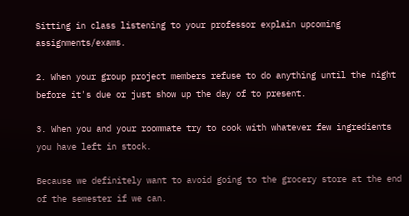Sitting in class listening to your professor explain upcoming assignments/exams.

2. When your group project members refuse to do anything until the night before it's due or just show up the day of to present.

3. When you and your roommate try to cook with whatever few ingredients you have left in stock.

Because we definitely want to avoid going to the grocery store at the end of the semester if we can.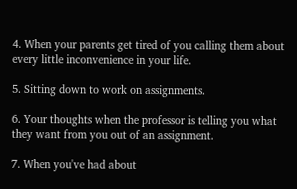4. When your parents get tired of you calling them about every little inconvenience in your life.

5. Sitting down to work on assignments.

6. Your thoughts when the professor is telling you what they want from you out of an assignment.

7. When you've had about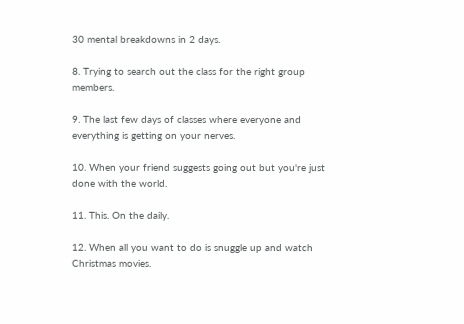30 mental breakdowns in 2 days.

8. Trying to search out the class for the right group members.

9. The last few days of classes where everyone and everything is getting on your nerves.

10. When your friend suggests going out but you're just done with the world.

11. This. On the daily.

12. When all you want to do is snuggle up and watch Christmas movies.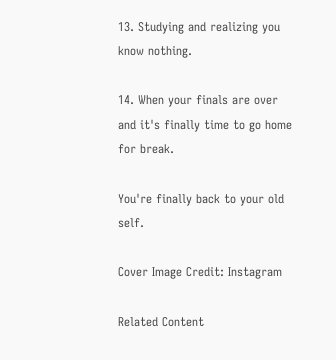13. Studying and realizing you know nothing.

14. When your finals are over and it's finally time to go home for break.

You're finally back to your old self.

Cover Image Credit: Instagram

Related Content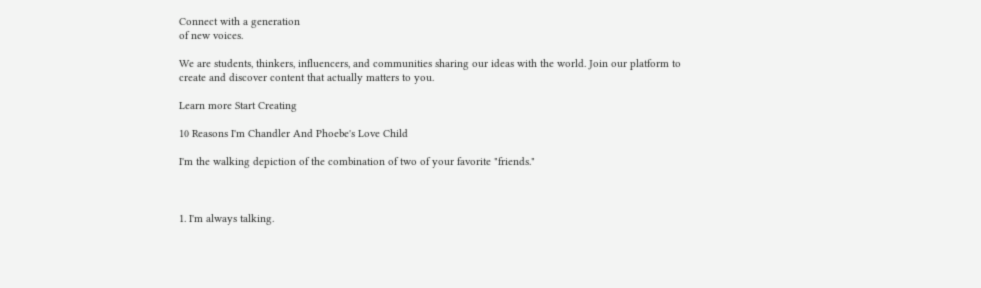Connect with a generation
of new voices.

We are students, thinkers, influencers, and communities sharing our ideas with the world. Join our platform to create and discover content that actually matters to you.

Learn more Start Creating

10 Reasons I'm Chandler And Phoebe's Love Child

I'm the walking depiction of the combination of two of your favorite "friends."



1. I'm always talking.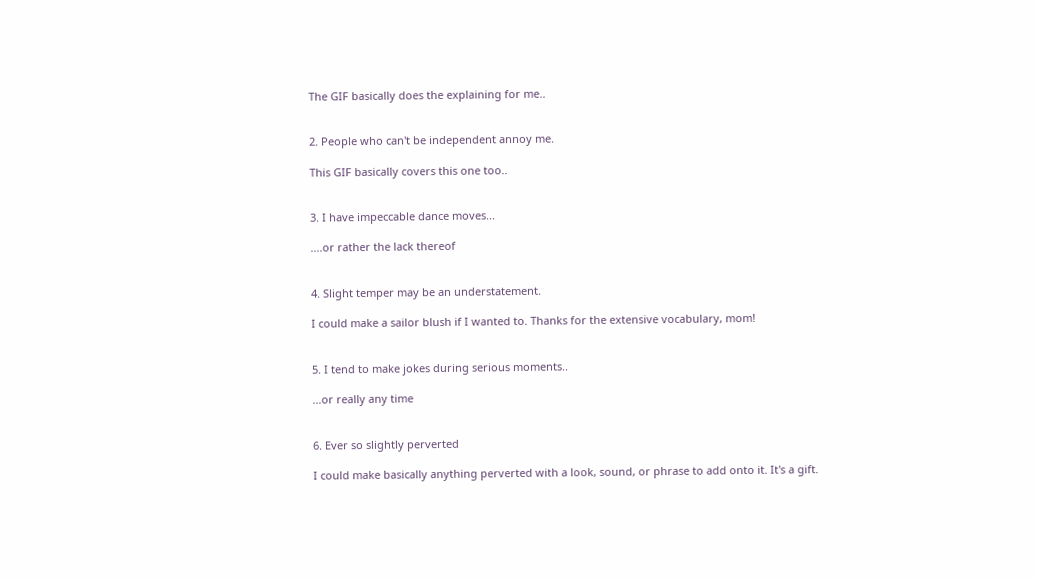The GIF basically does the explaining for me..


2. People who can't be independent annoy me.

This GIF basically covers this one too..


3. I have impeccable dance moves...

....or rather the lack thereof


4. Slight temper may be an understatement.

I could make a sailor blush if I wanted to. Thanks for the extensive vocabulary, mom!


5. I tend to make jokes during serious moments..

...or really any time


6. Ever so slightly perverted

I could make basically anything perverted with a look, sound, or phrase to add onto it. It's a gift.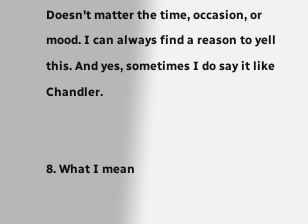Doesn't matter the time, occasion, or mood. I can always find a reason to yell this. And yes, sometimes I do say it like Chandler.


8. What I mean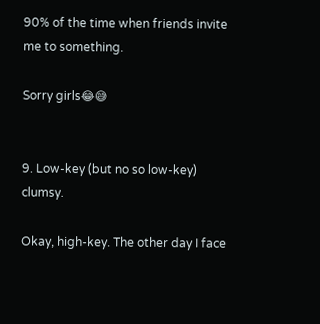90% of the time when friends invite me to something.

Sorry girls😂😅


9. Low-key (but no so low-key) clumsy.

Okay, high-key. The other day I face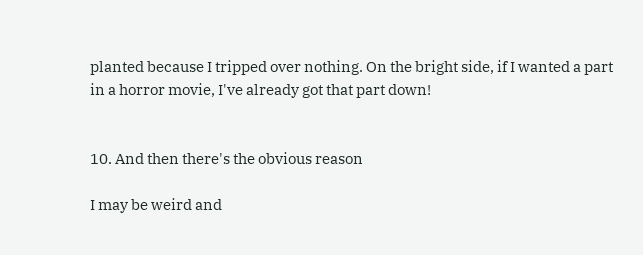planted because I tripped over nothing. On the bright side, if I wanted a part in a horror movie, I've already got that part down!


10. And then there's the obvious reason

I may be weird and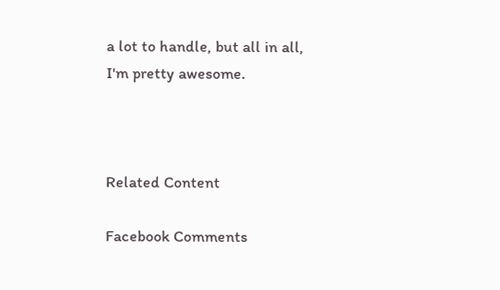a lot to handle, but all in all, I'm pretty awesome.



Related Content

Facebook Comments